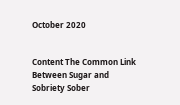October 2020


Content The Common Link Between Sugar and Sobriety Sober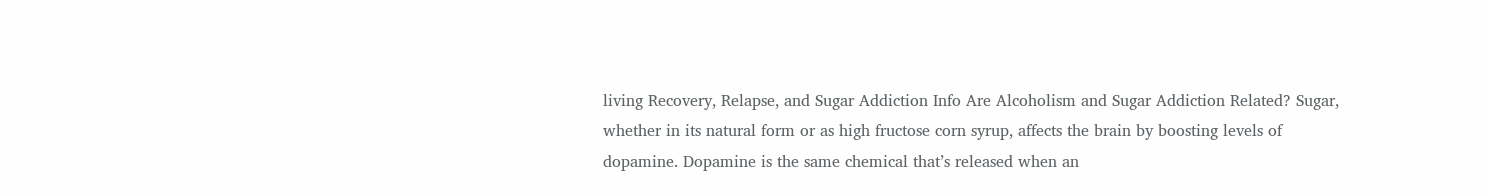living Recovery, Relapse, and Sugar Addiction Info Are Alcoholism and Sugar Addiction Related? Sugar, whether in its natural form or as high fructose corn syrup, affects the brain by boosting levels of dopamine. Dopamine is the same chemical that’s released when an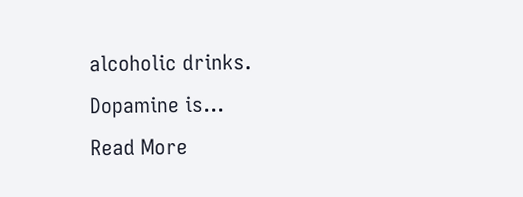alcoholic drinks. Dopamine is...
Read More